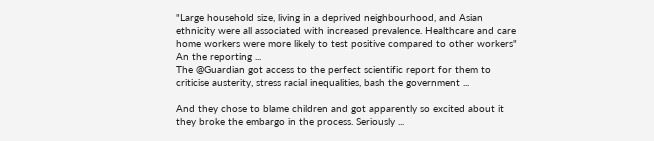"Large household size, living in a deprived neighbourhood, and Asian ethnicity were all associated with increased prevalence. Healthcare and care home workers were more likely to test positive compared to other workers"
An the reporting ...
The @Guardian got access to the perfect scientific report for them to criticise austerity, stress racial inequalities, bash the government ...

And they chose to blame children and got apparently so excited about it they broke the embargo in the process. Seriously ...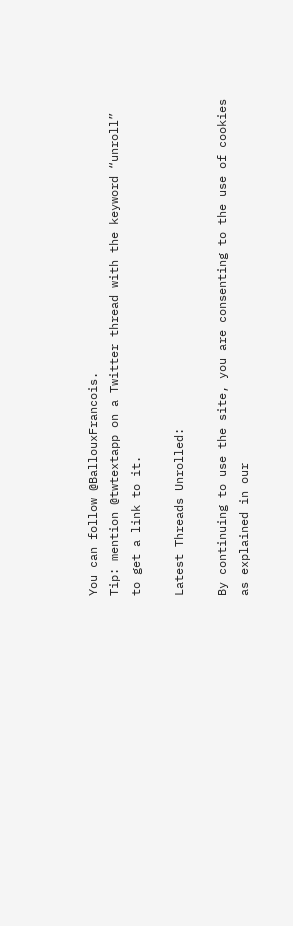You can follow @BallouxFrancois.
Tip: mention @twtextapp on a Twitter thread with the keyword “unroll” to get a link to it.

Latest Threads Unrolled:

By continuing to use the site, you are consenting to the use of cookies as explained in our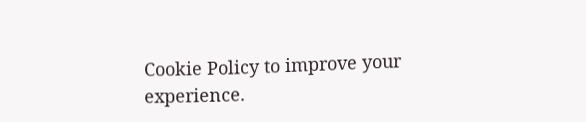Cookie Policy to improve your experience.